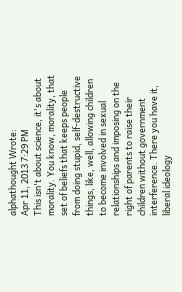alphathought Wrote:
Apr 11, 2013 7:29 PM
This isn't about science, it's about morality. You know, morality, that set of beliefs that keeps people from doing stupid, self-destructive things, like, well, allowing children to become involved in sexual relationships and imposing on the right of parents to raise their children without government interference. There you have it, liberal ideology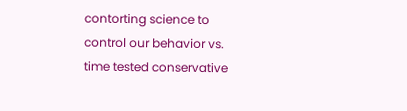contorting science to control our behavior vs. time tested conservative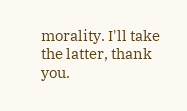morality. I'll take the latter, thank you.